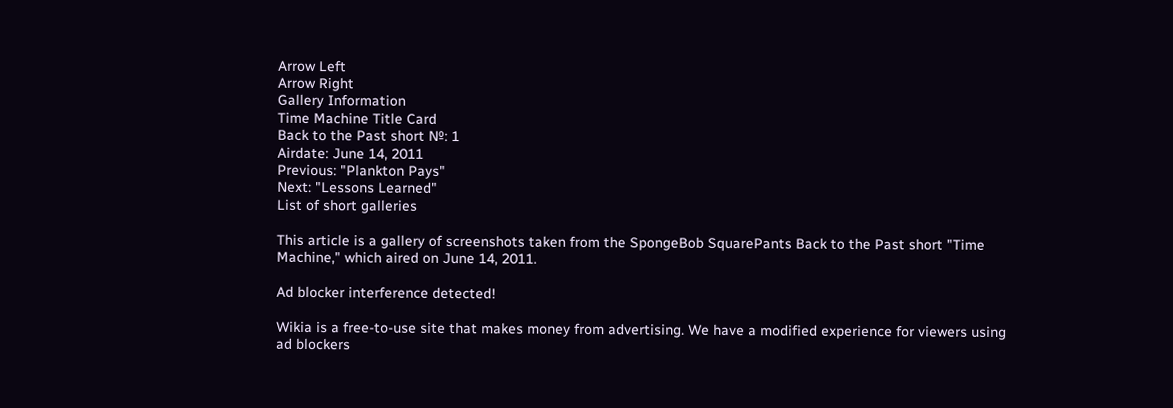Arrow Left
Arrow Right
Gallery Information
Time Machine Title Card
Back to the Past short №: 1
Airdate: June 14, 2011
Previous: "Plankton Pays"
Next: "Lessons Learned"
List of short galleries

This article is a gallery of screenshots taken from the SpongeBob SquarePants Back to the Past short "Time Machine," which aired on June 14, 2011.

Ad blocker interference detected!

Wikia is a free-to-use site that makes money from advertising. We have a modified experience for viewers using ad blockers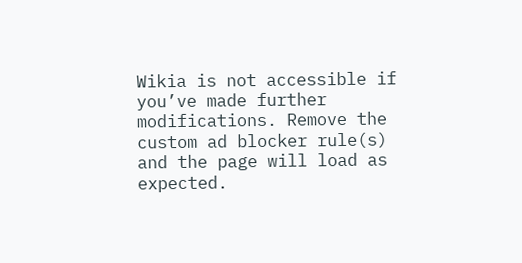Wikia is not accessible if you’ve made further modifications. Remove the custom ad blocker rule(s) and the page will load as expected.